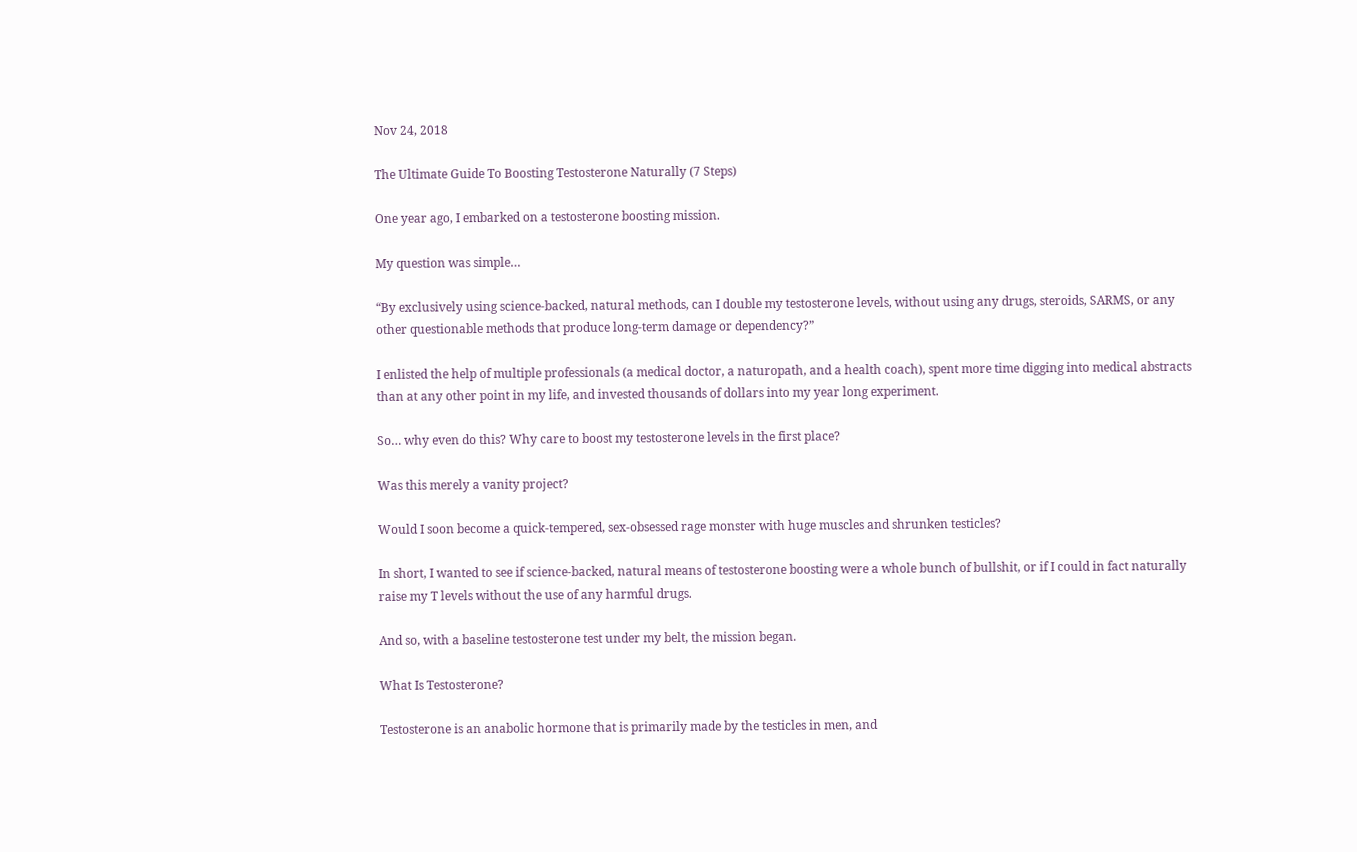Nov 24, 2018

The Ultimate Guide To Boosting Testosterone Naturally (7 Steps)

One year ago, I embarked on a testosterone boosting mission.

My question was simple…

“By exclusively using science-backed, natural methods, can I double my testosterone levels, without using any drugs, steroids, SARMS, or any other questionable methods that produce long-term damage or dependency?”

I enlisted the help of multiple professionals (a medical doctor, a naturopath, and a health coach), spent more time digging into medical abstracts than at any other point in my life, and invested thousands of dollars into my year long experiment.

So… why even do this? Why care to boost my testosterone levels in the first place?

Was this merely a vanity project?

Would I soon become a quick-tempered, sex-obsessed rage monster with huge muscles and shrunken testicles?

In short, I wanted to see if science-backed, natural means of testosterone boosting were a whole bunch of bullshit, or if I could in fact naturally raise my T levels without the use of any harmful drugs.

And so, with a baseline testosterone test under my belt, the mission began.

What Is Testosterone?

Testosterone is an anabolic hormone that is primarily made by the testicles in men, and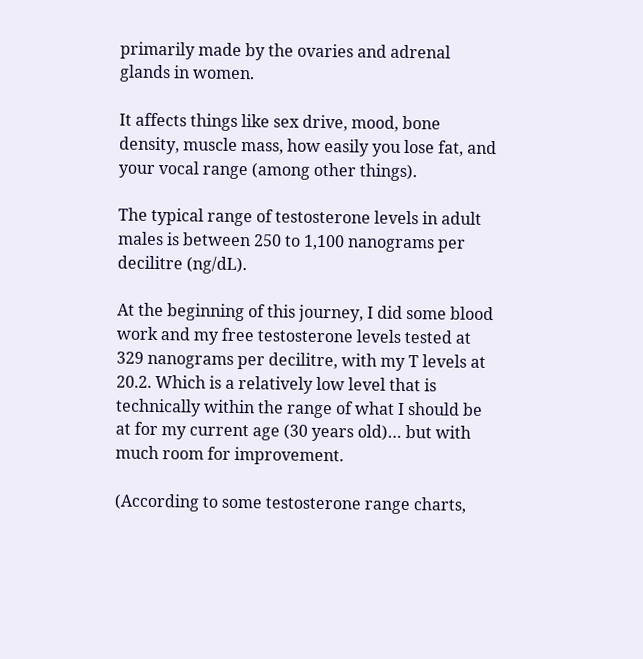primarily made by the ovaries and adrenal glands in women.

It affects things like sex drive, mood, bone density, muscle mass, how easily you lose fat, and your vocal range (among other things).

The typical range of testosterone levels in adult males is between 250 to 1,100 nanograms per decilitre (ng/dL).

At the beginning of this journey, I did some blood work and my free testosterone levels tested at 329 nanograms per decilitre, with my T levels at 20.2. Which is a relatively low level that is technically within the range of what I should be at for my current age (30 years old)… but with much room for improvement.

(According to some testosterone range charts,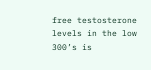free testosterone levels in the low 300’s is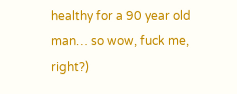healthy for a 90 year old man… so wow, fuck me, right?)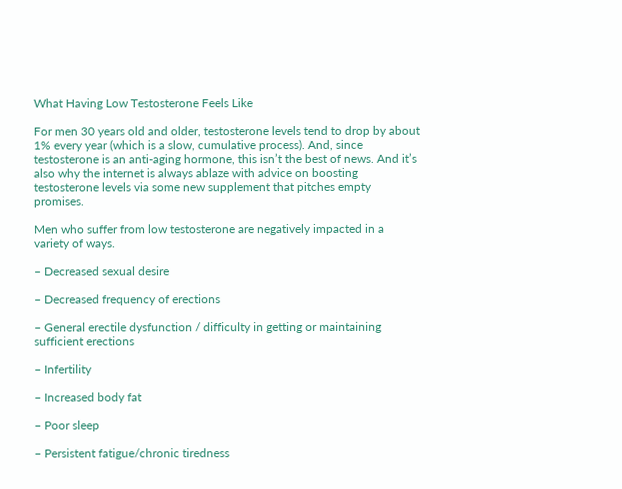What Having Low Testosterone Feels Like

For men 30 years old and older, testosterone levels tend to drop by about 1% every year (which is a slow, cumulative process). And, since testosterone is an anti-aging hormone, this isn’t the best of news. And it’s also why the internet is always ablaze with advice on boosting testosterone levels via some new supplement that pitches empty promises.

Men who suffer from low testosterone are negatively impacted in a variety of ways.

– Decreased sexual desire

– Decreased frequency of erections

– General erectile dysfunction / difficulty in getting or maintaining sufficient erections

– Infertility

– Increased body fat

– Poor sleep

– Persistent fatigue/chronic tiredness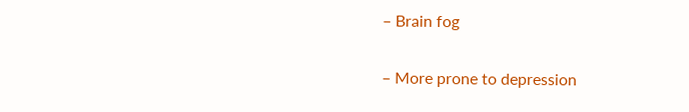– Brain fog

– More prone to depression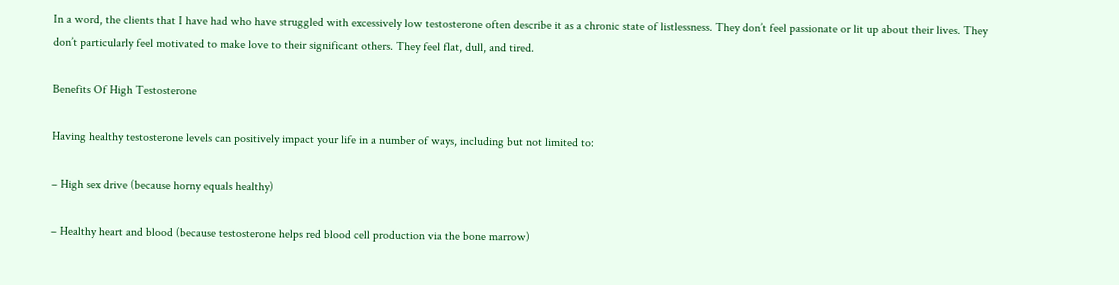In a word, the clients that I have had who have struggled with excessively low testosterone often describe it as a chronic state of listlessness. They don’t feel passionate or lit up about their lives. They don’t particularly feel motivated to make love to their significant others. They feel flat, dull, and tired.

Benefits Of High Testosterone

Having healthy testosterone levels can positively impact your life in a number of ways, including but not limited to:

– High sex drive (because horny equals healthy)

– Healthy heart and blood (because testosterone helps red blood cell production via the bone marrow)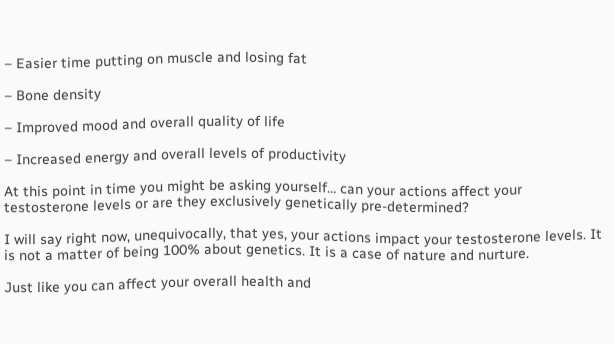– Easier time putting on muscle and losing fat

– Bone density

– Improved mood and overall quality of life

– Increased energy and overall levels of productivity

At this point in time you might be asking yourself… can your actions affect your testosterone levels or are they exclusively genetically pre-determined?

I will say right now, unequivocally, that yes, your actions impact your testosterone levels. It is not a matter of being 100% about genetics. It is a case of nature and nurture.

Just like you can affect your overall health and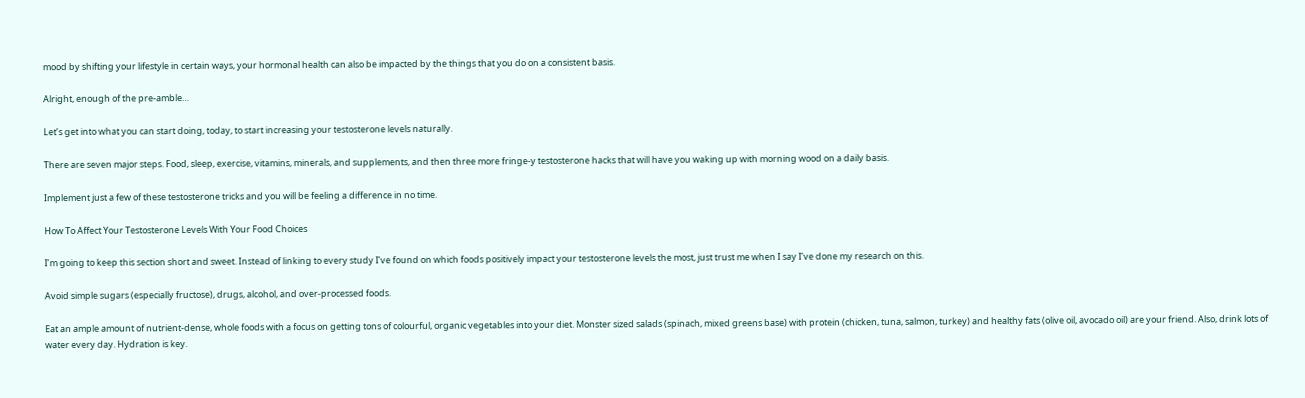mood by shifting your lifestyle in certain ways, your hormonal health can also be impacted by the things that you do on a consistent basis.

Alright, enough of the pre-amble…

Let’s get into what you can start doing, today, to start increasing your testosterone levels naturally.

There are seven major steps. Food, sleep, exercise, vitamins, minerals, and supplements, and then three more fringe-y testosterone hacks that will have you waking up with morning wood on a daily basis.

Implement just a few of these testosterone tricks and you will be feeling a difference in no time.

How To Affect Your Testosterone Levels With Your Food Choices

I’m going to keep this section short and sweet. Instead of linking to every study I’ve found on which foods positively impact your testosterone levels the most, just trust me when I say I’ve done my research on this.

Avoid simple sugars (especially fructose), drugs, alcohol, and over-processed foods.

Eat an ample amount of nutrient-dense, whole foods with a focus on getting tons of colourful, organic vegetables into your diet. Monster sized salads (spinach, mixed greens base) with protein (chicken, tuna, salmon, turkey) and healthy fats (olive oil, avocado oil) are your friend. Also, drink lots of water every day. Hydration is key.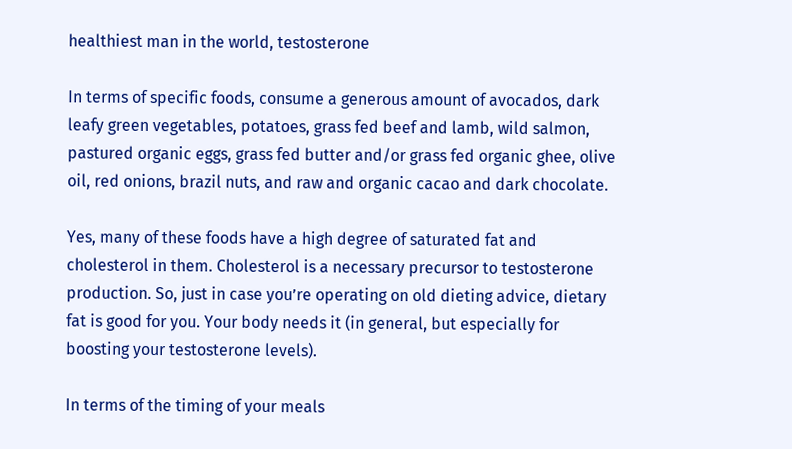healthiest man in the world, testosterone

In terms of specific foods, consume a generous amount of avocados, dark leafy green vegetables, potatoes, grass fed beef and lamb, wild salmon, pastured organic eggs, grass fed butter and/or grass fed organic ghee, olive oil, red onions, brazil nuts, and raw and organic cacao and dark chocolate.

Yes, many of these foods have a high degree of saturated fat and cholesterol in them. Cholesterol is a necessary precursor to testosterone production. So, just in case you’re operating on old dieting advice, dietary fat is good for you. Your body needs it (in general, but especially for boosting your testosterone levels).

In terms of the timing of your meals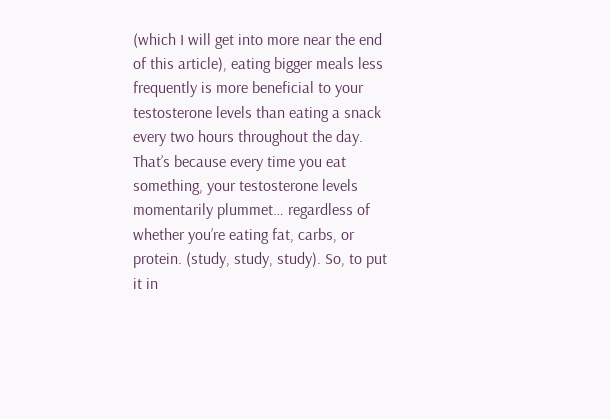(which I will get into more near the end of this article), eating bigger meals less frequently is more beneficial to your testosterone levels than eating a snack every two hours throughout the day. That’s because every time you eat something, your testosterone levels momentarily plummet… regardless of whether you’re eating fat, carbs, or protein. (study, study, study). So, to put it in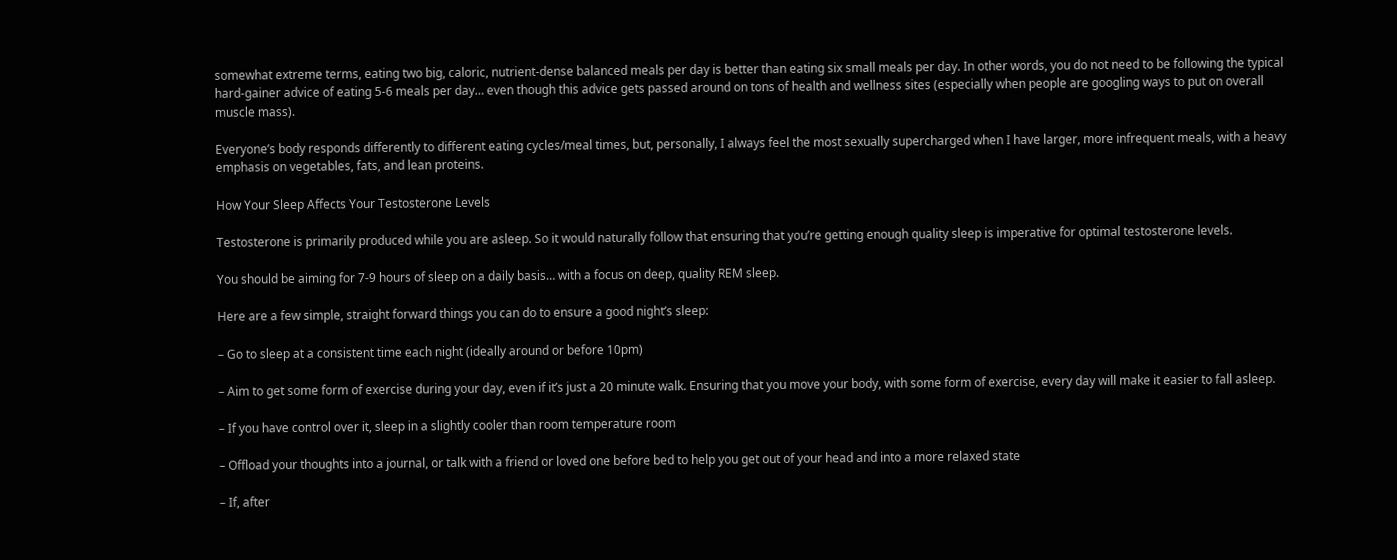somewhat extreme terms, eating two big, caloric, nutrient-dense balanced meals per day is better than eating six small meals per day. In other words, you do not need to be following the typical hard-gainer advice of eating 5-6 meals per day… even though this advice gets passed around on tons of health and wellness sites (especially when people are googling ways to put on overall muscle mass).

Everyone’s body responds differently to different eating cycles/meal times, but, personally, I always feel the most sexually supercharged when I have larger, more infrequent meals, with a heavy emphasis on vegetables, fats, and lean proteins.

How Your Sleep Affects Your Testosterone Levels

Testosterone is primarily produced while you are asleep. So it would naturally follow that ensuring that you’re getting enough quality sleep is imperative for optimal testosterone levels.

You should be aiming for 7-9 hours of sleep on a daily basis… with a focus on deep, quality REM sleep.

Here are a few simple, straight forward things you can do to ensure a good night’s sleep:

– Go to sleep at a consistent time each night (ideally around or before 10pm)

– Aim to get some form of exercise during your day, even if it’s just a 20 minute walk. Ensuring that you move your body, with some form of exercise, every day will make it easier to fall asleep.

– If you have control over it, sleep in a slightly cooler than room temperature room

– Offload your thoughts into a journal, or talk with a friend or loved one before bed to help you get out of your head and into a more relaxed state

– If, after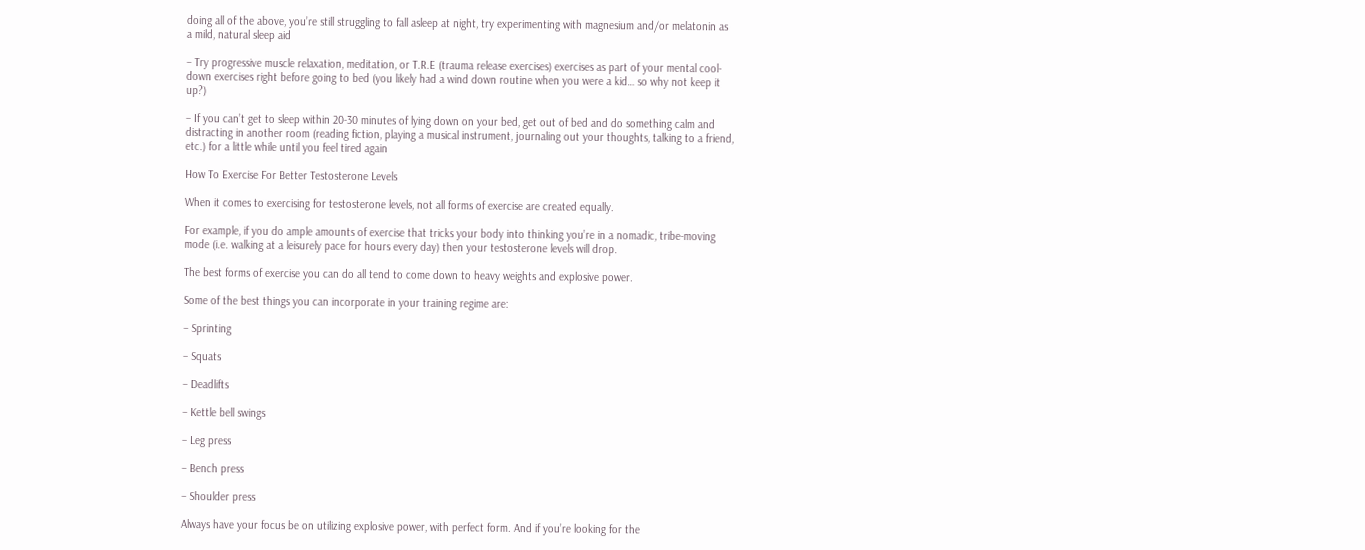doing all of the above, you’re still struggling to fall asleep at night, try experimenting with magnesium and/or melatonin as a mild, natural sleep aid

– Try progressive muscle relaxation, meditation, or T.R.E (trauma release exercises) exercises as part of your mental cool-down exercises right before going to bed (you likely had a wind down routine when you were a kid… so why not keep it up?)

– If you can’t get to sleep within 20-30 minutes of lying down on your bed, get out of bed and do something calm and distracting in another room (reading fiction, playing a musical instrument, journaling out your thoughts, talking to a friend, etc.) for a little while until you feel tired again

How To Exercise For Better Testosterone Levels

When it comes to exercising for testosterone levels, not all forms of exercise are created equally.

For example, if you do ample amounts of exercise that tricks your body into thinking you’re in a nomadic, tribe-moving mode (i.e. walking at a leisurely pace for hours every day) then your testosterone levels will drop.

The best forms of exercise you can do all tend to come down to heavy weights and explosive power.

Some of the best things you can incorporate in your training regime are:

– Sprinting

– Squats

– Deadlifts

– Kettle bell swings

– Leg press

– Bench press

– Shoulder press

Always have your focus be on utilizing explosive power, with perfect form. And if you’re looking for the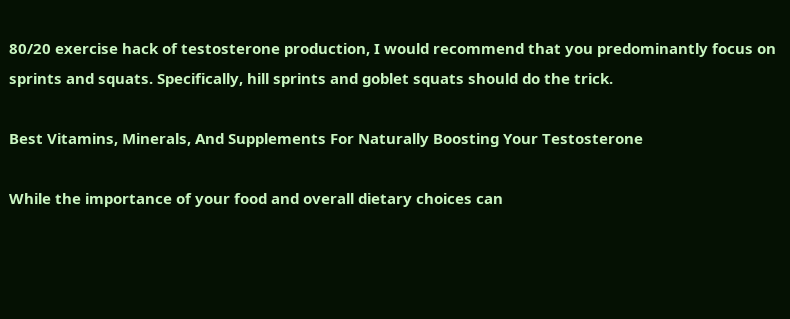80/20 exercise hack of testosterone production, I would recommend that you predominantly focus on sprints and squats. Specifically, hill sprints and goblet squats should do the trick.

Best Vitamins, Minerals, And Supplements For Naturally Boosting Your Testosterone

While the importance of your food and overall dietary choices can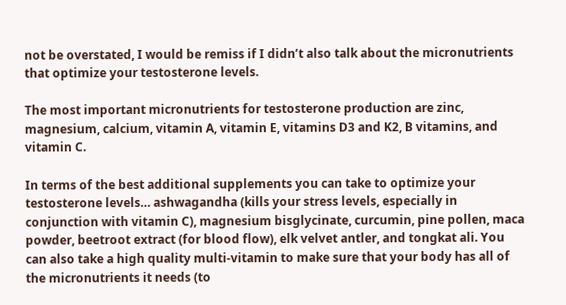not be overstated, I would be remiss if I didn’t also talk about the micronutrients that optimize your testosterone levels.

The most important micronutrients for testosterone production are zinc, magnesium, calcium, vitamin A, vitamin E, vitamins D3 and K2, B vitamins, and vitamin C.

In terms of the best additional supplements you can take to optimize your testosterone levels… ashwagandha (kills your stress levels, especially in conjunction with vitamin C), magnesium bisglycinate, curcumin, pine pollen, maca powder, beetroot extract (for blood flow), elk velvet antler, and tongkat ali. You can also take a high quality multi-vitamin to make sure that your body has all of the micronutrients it needs (to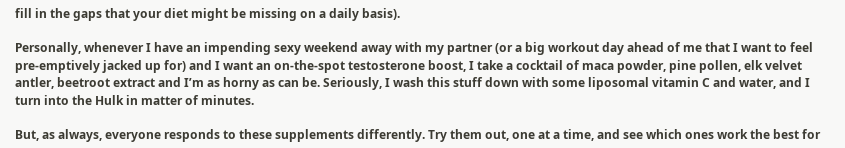fill in the gaps that your diet might be missing on a daily basis).

Personally, whenever I have an impending sexy weekend away with my partner (or a big workout day ahead of me that I want to feel pre-emptively jacked up for) and I want an on-the-spot testosterone boost, I take a cocktail of maca powder, pine pollen, elk velvet antler, beetroot extract and I’m as horny as can be. Seriously, I wash this stuff down with some liposomal vitamin C and water, and I turn into the Hulk in matter of minutes.

But, as always, everyone responds to these supplements differently. Try them out, one at a time, and see which ones work the best for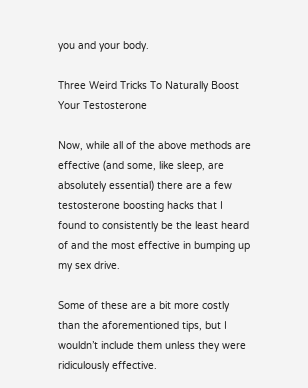you and your body.

Three Weird Tricks To Naturally Boost Your Testosterone

Now, while all of the above methods are effective (and some, like sleep, are absolutely essential) there are a few testosterone boosting hacks that I found to consistently be the least heard of and the most effective in bumping up my sex drive.

Some of these are a bit more costly than the aforementioned tips, but I wouldn’t include them unless they were ridiculously effective.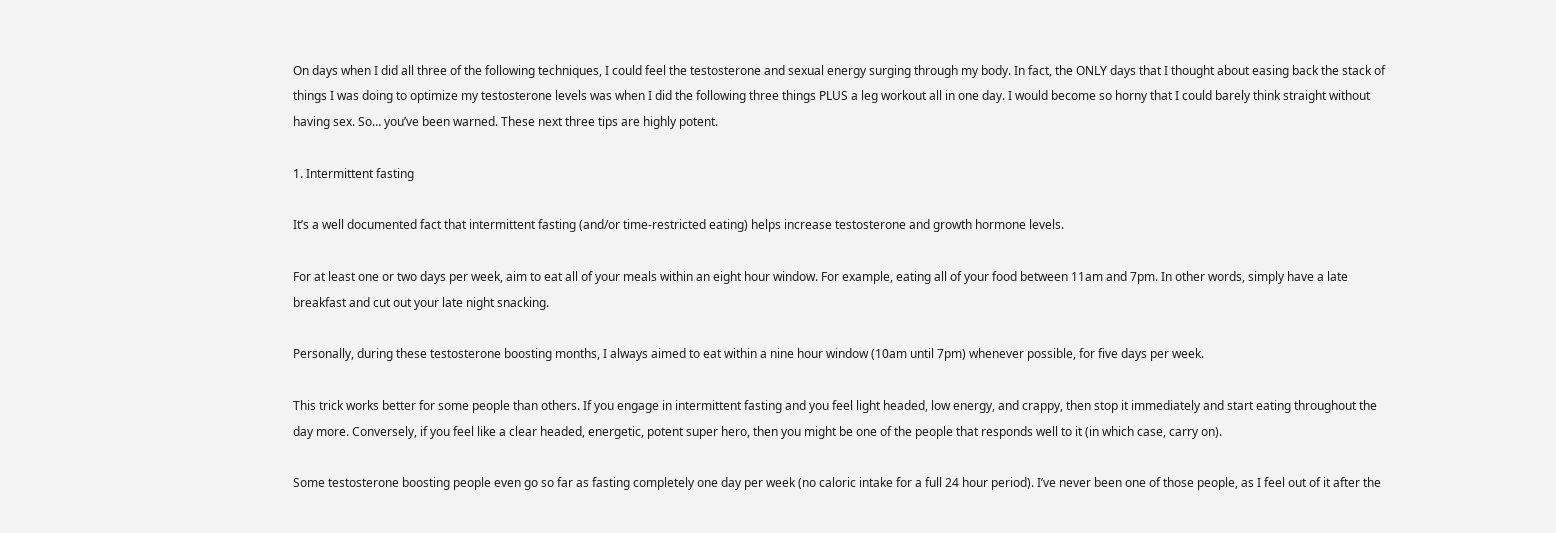On days when I did all three of the following techniques, I could feel the testosterone and sexual energy surging through my body. In fact, the ONLY days that I thought about easing back the stack of things I was doing to optimize my testosterone levels was when I did the following three things PLUS a leg workout all in one day. I would become so horny that I could barely think straight without having sex. So… you’ve been warned. These next three tips are highly potent.

1. Intermittent fasting

It’s a well documented fact that intermittent fasting (and/or time-restricted eating) helps increase testosterone and growth hormone levels.

For at least one or two days per week, aim to eat all of your meals within an eight hour window. For example, eating all of your food between 11am and 7pm. In other words, simply have a late breakfast and cut out your late night snacking.

Personally, during these testosterone boosting months, I always aimed to eat within a nine hour window (10am until 7pm) whenever possible, for five days per week.

This trick works better for some people than others. If you engage in intermittent fasting and you feel light headed, low energy, and crappy, then stop it immediately and start eating throughout the day more. Conversely, if you feel like a clear headed, energetic, potent super hero, then you might be one of the people that responds well to it (in which case, carry on).

Some testosterone boosting people even go so far as fasting completely one day per week (no caloric intake for a full 24 hour period). I’ve never been one of those people, as I feel out of it after the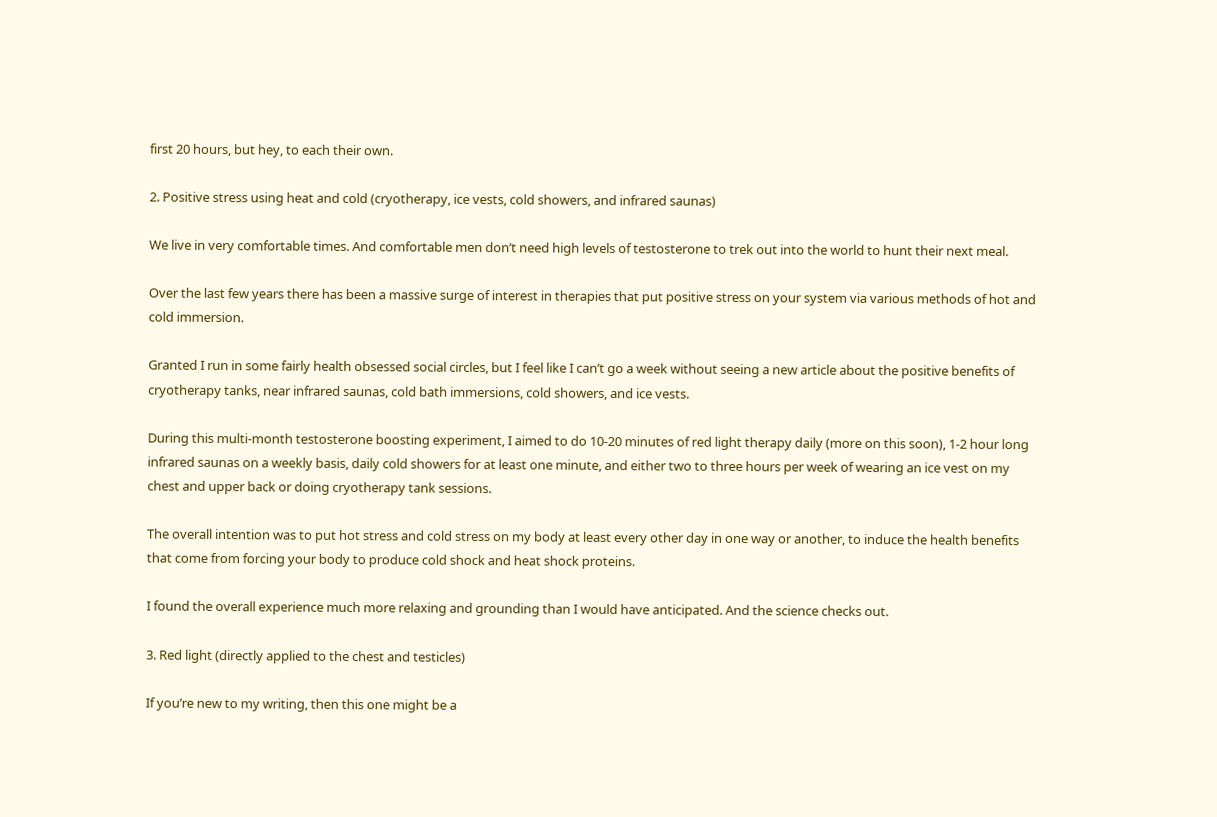first 20 hours, but hey, to each their own.

2. Positive stress using heat and cold (cryotherapy, ice vests, cold showers, and infrared saunas)

We live in very comfortable times. And comfortable men don’t need high levels of testosterone to trek out into the world to hunt their next meal.

Over the last few years there has been a massive surge of interest in therapies that put positive stress on your system via various methods of hot and cold immersion.

Granted I run in some fairly health obsessed social circles, but I feel like I can’t go a week without seeing a new article about the positive benefits of cryotherapy tanks, near infrared saunas, cold bath immersions, cold showers, and ice vests.

During this multi-month testosterone boosting experiment, I aimed to do 10-20 minutes of red light therapy daily (more on this soon), 1-2 hour long infrared saunas on a weekly basis, daily cold showers for at least one minute, and either two to three hours per week of wearing an ice vest on my chest and upper back or doing cryotherapy tank sessions.

The overall intention was to put hot stress and cold stress on my body at least every other day in one way or another, to induce the health benefits that come from forcing your body to produce cold shock and heat shock proteins.

I found the overall experience much more relaxing and grounding than I would have anticipated. And the science checks out.

3. Red light (directly applied to the chest and testicles)

If you’re new to my writing, then this one might be a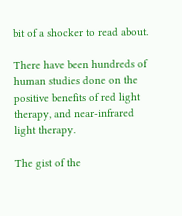bit of a shocker to read about.

There have been hundreds of human studies done on the positive benefits of red light therapy, and near-infrared light therapy.

The gist of the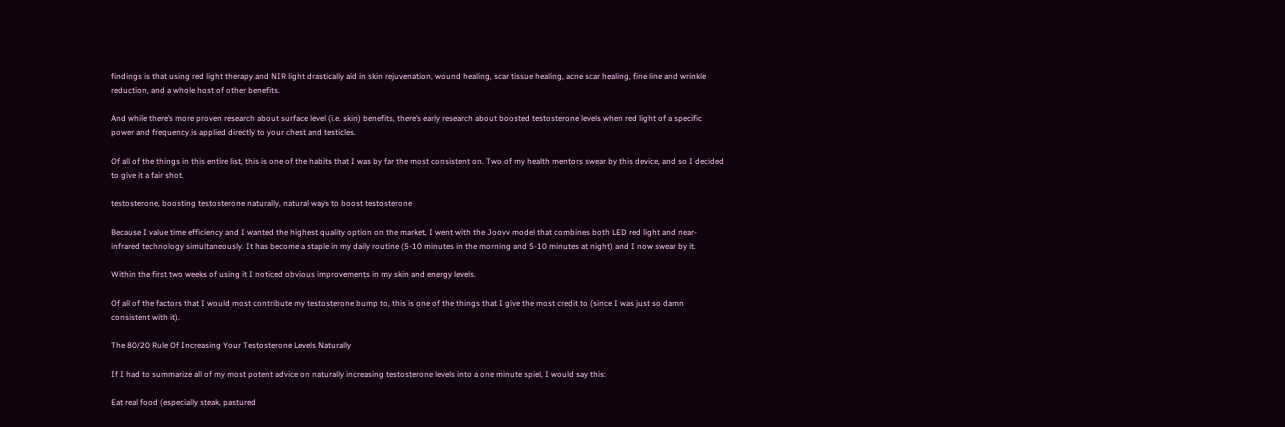findings is that using red light therapy and NIR light drastically aid in skin rejuvenation, wound healing, scar tissue healing, acne scar healing, fine line and wrinkle reduction, and a whole host of other benefits.

And while there’s more proven research about surface level (i.e. skin) benefits, there’s early research about boosted testosterone levels when red light of a specific power and frequency is applied directly to your chest and testicles.

Of all of the things in this entire list, this is one of the habits that I was by far the most consistent on. Two of my health mentors swear by this device, and so I decided to give it a fair shot.

testosterone, boosting testosterone naturally, natural ways to boost testosterone

Because I value time efficiency and I wanted the highest quality option on the market, I went with the Joovv model that combines both LED red light and near-infrared technology simultaneously. It has become a staple in my daily routine (5-10 minutes in the morning and 5-10 minutes at night) and I now swear by it.

Within the first two weeks of using it I noticed obvious improvements in my skin and energy levels.

Of all of the factors that I would most contribute my testosterone bump to, this is one of the things that I give the most credit to (since I was just so damn consistent with it).

The 80/20 Rule Of Increasing Your Testosterone Levels Naturally

If I had to summarize all of my most potent advice on naturally increasing testosterone levels into a one minute spiel, I would say this:

Eat real food (especially steak, pastured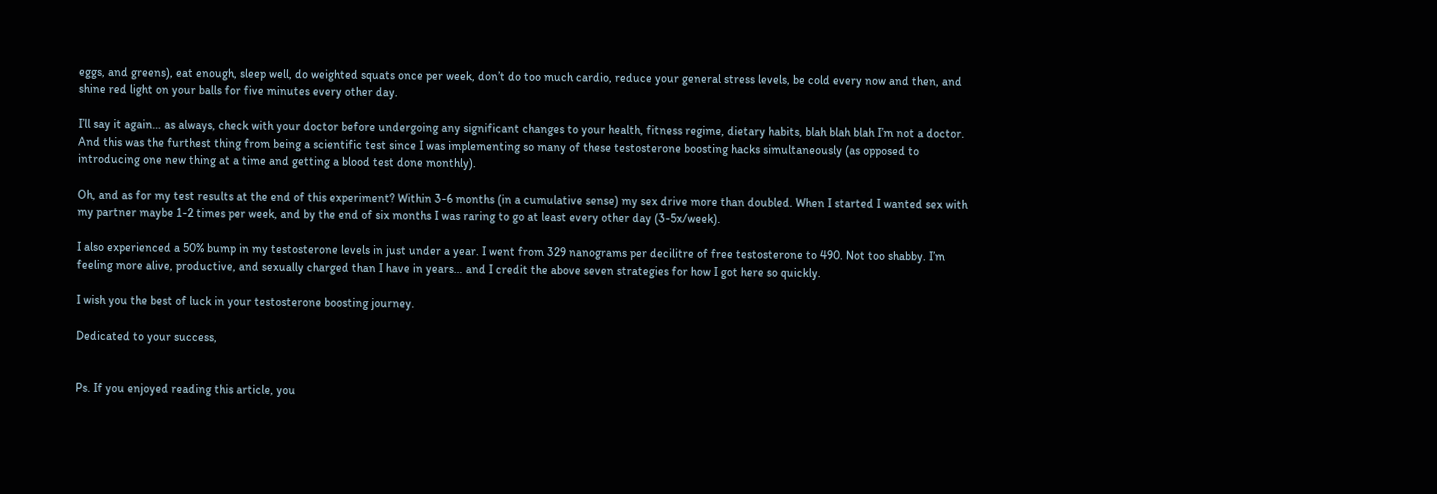eggs, and greens), eat enough, sleep well, do weighted squats once per week, don’t do too much cardio, reduce your general stress levels, be cold every now and then, and shine red light on your balls for five minutes every other day.

I’ll say it again… as always, check with your doctor before undergoing any significant changes to your health, fitness regime, dietary habits, blah blah blah I’m not a doctor. And this was the furthest thing from being a scientific test since I was implementing so many of these testosterone boosting hacks simultaneously (as opposed to introducing one new thing at a time and getting a blood test done monthly).

Oh, and as for my test results at the end of this experiment? Within 3-6 months (in a cumulative sense) my sex drive more than doubled. When I started I wanted sex with my partner maybe 1-2 times per week, and by the end of six months I was raring to go at least every other day (3-5x/week).

I also experienced a 50% bump in my testosterone levels in just under a year. I went from 329 nanograms per decilitre of free testosterone to 490. Not too shabby. I’m feeling more alive, productive, and sexually charged than I have in years… and I credit the above seven strategies for how I got here so quickly.

I wish you the best of luck in your testosterone boosting journey.

Dedicated to your success,


Ps. If you enjoyed reading this article, you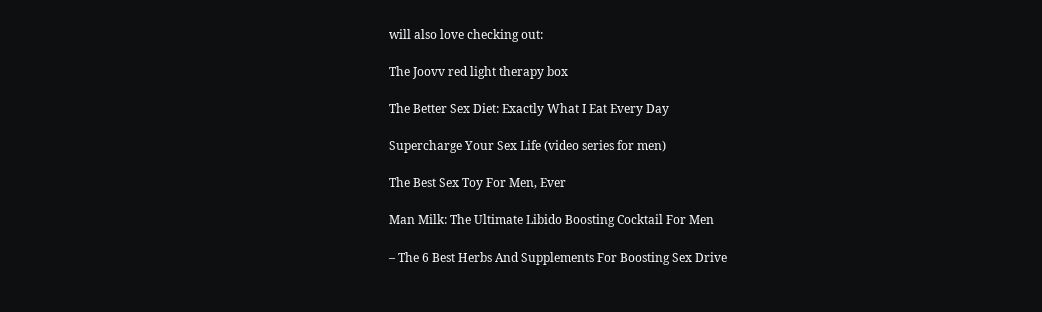will also love checking out:

The Joovv red light therapy box

The Better Sex Diet: Exactly What I Eat Every Day

Supercharge Your Sex Life (video series for men)

The Best Sex Toy For Men, Ever

Man Milk: The Ultimate Libido Boosting Cocktail For Men

– The 6 Best Herbs And Supplements For Boosting Sex Drive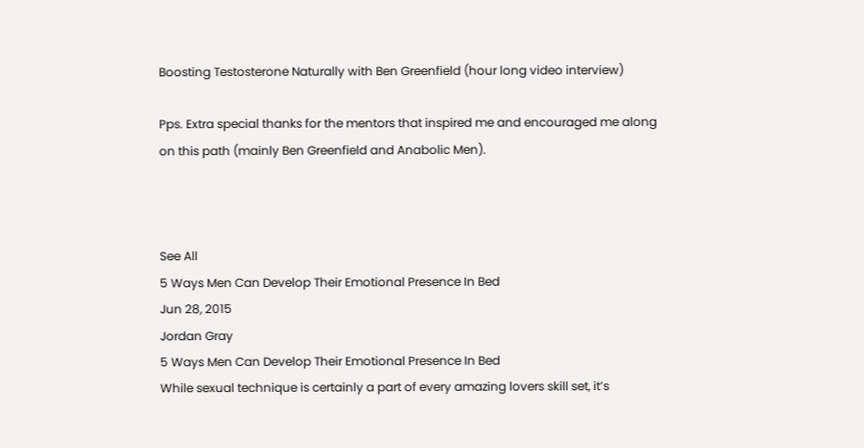Boosting Testosterone Naturally with Ben Greenfield (hour long video interview)

Pps. Extra special thanks for the mentors that inspired me and encouraged me along on this path (mainly Ben Greenfield and Anabolic Men).



See All
5 Ways Men Can Develop Their Emotional Presence In Bed
Jun 28, 2015
Jordan Gray
5 Ways Men Can Develop Their Emotional Presence In Bed
While sexual technique is certainly a part of every amazing lovers skill set, it’s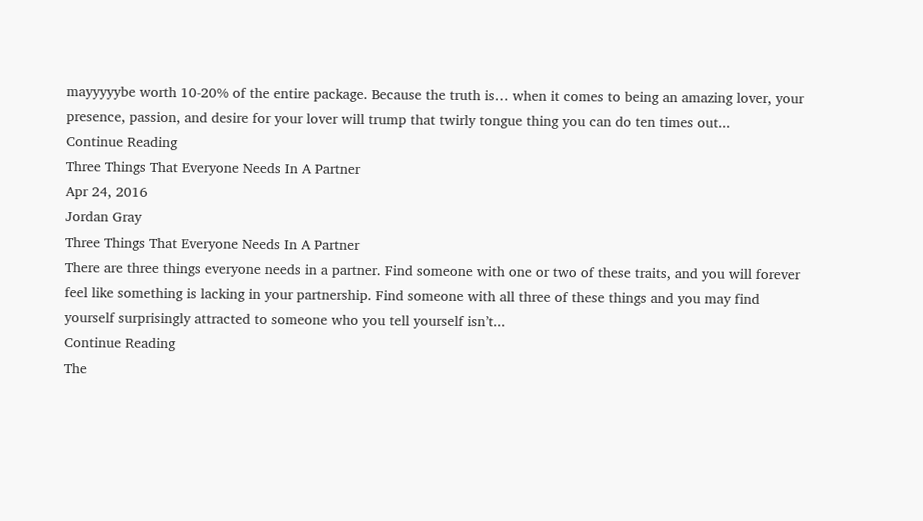mayyyyybe worth 10-20% of the entire package. Because the truth is… when it comes to being an amazing lover, your presence, passion, and desire for your lover will trump that twirly tongue thing you can do ten times out...
Continue Reading
Three Things That Everyone Needs In A Partner
Apr 24, 2016
Jordan Gray
Three Things That Everyone Needs In A Partner
There are three things everyone needs in a partner. Find someone with one or two of these traits, and you will forever feel like something is lacking in your partnership. Find someone with all three of these things and you may find yourself surprisingly attracted to someone who you tell yourself isn’t...
Continue Reading
The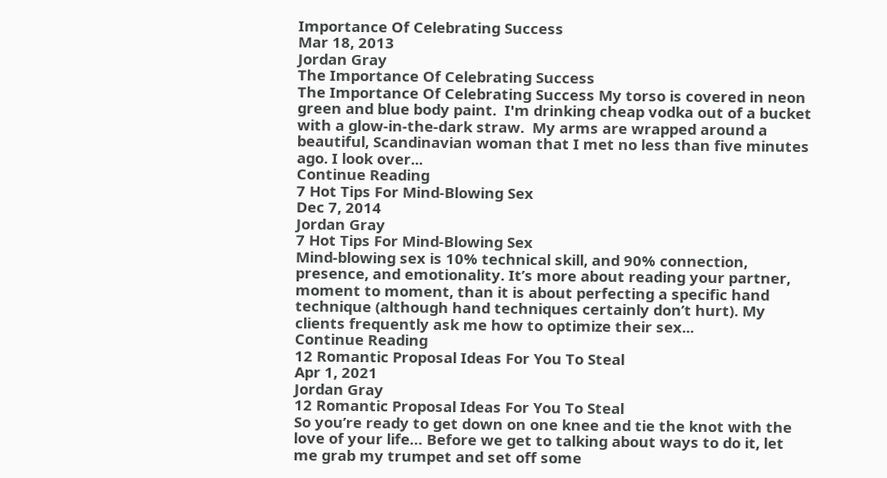Importance Of Celebrating Success
Mar 18, 2013
Jordan Gray
The Importance Of Celebrating Success
The Importance Of Celebrating Success My torso is covered in neon green and blue body paint.  I'm drinking cheap vodka out of a bucket with a glow-in-the-dark straw.  My arms are wrapped around a beautiful, Scandinavian woman that I met no less than five minutes ago. I look over...
Continue Reading
7 Hot Tips For Mind-Blowing Sex
Dec 7, 2014
Jordan Gray
7 Hot Tips For Mind-Blowing Sex
Mind-blowing sex is 10% technical skill, and 90% connection, presence, and emotionality. It’s more about reading your partner, moment to moment, than it is about perfecting a specific hand technique (although hand techniques certainly don’t hurt). My clients frequently ask me how to optimize their sex...
Continue Reading
12 Romantic Proposal Ideas For You To Steal
Apr 1, 2021
Jordan Gray
12 Romantic Proposal Ideas For You To Steal
So you’re ready to get down on one knee and tie the knot with the love of your life… Before we get to talking about ways to do it, let me grab my trumpet and set off some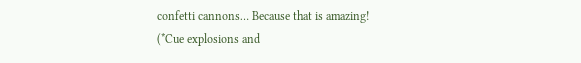confetti cannons… Because that is amazing! (*Cue explosions and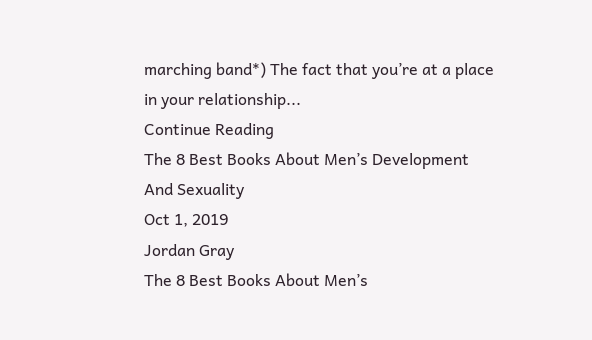marching band*) The fact that you’re at a place in your relationship...
Continue Reading
The 8 Best Books About Men’s Development And Sexuality
Oct 1, 2019
Jordan Gray
The 8 Best Books About Men’s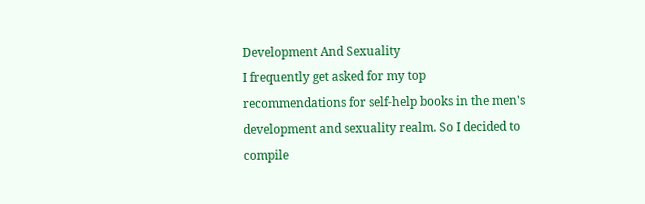Development And Sexuality
I frequently get asked for my top recommendations for self-help books in the men's development and sexuality realm. So I decided to compile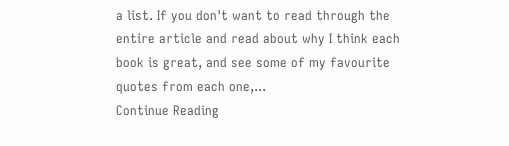a list. If you don't want to read through the entire article and read about why I think each book is great, and see some of my favourite quotes from each one,...
Continue Reading